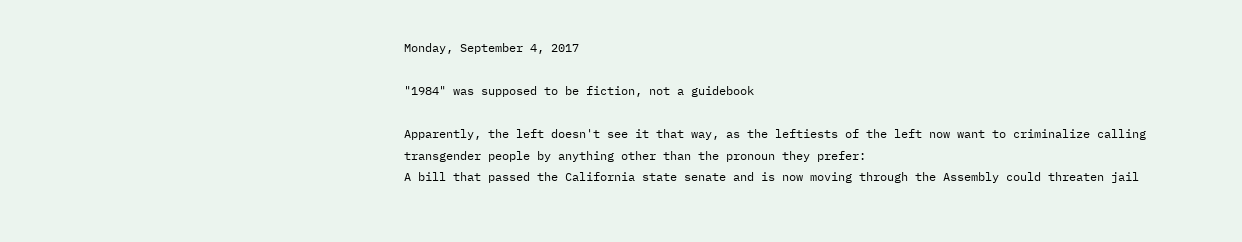Monday, September 4, 2017

"1984" was supposed to be fiction, not a guidebook

Apparently, the left doesn't see it that way, as the leftiests of the left now want to criminalize calling transgender people by anything other than the pronoun they prefer:
A bill that passed the California state senate and is now moving through the Assembly could threaten jail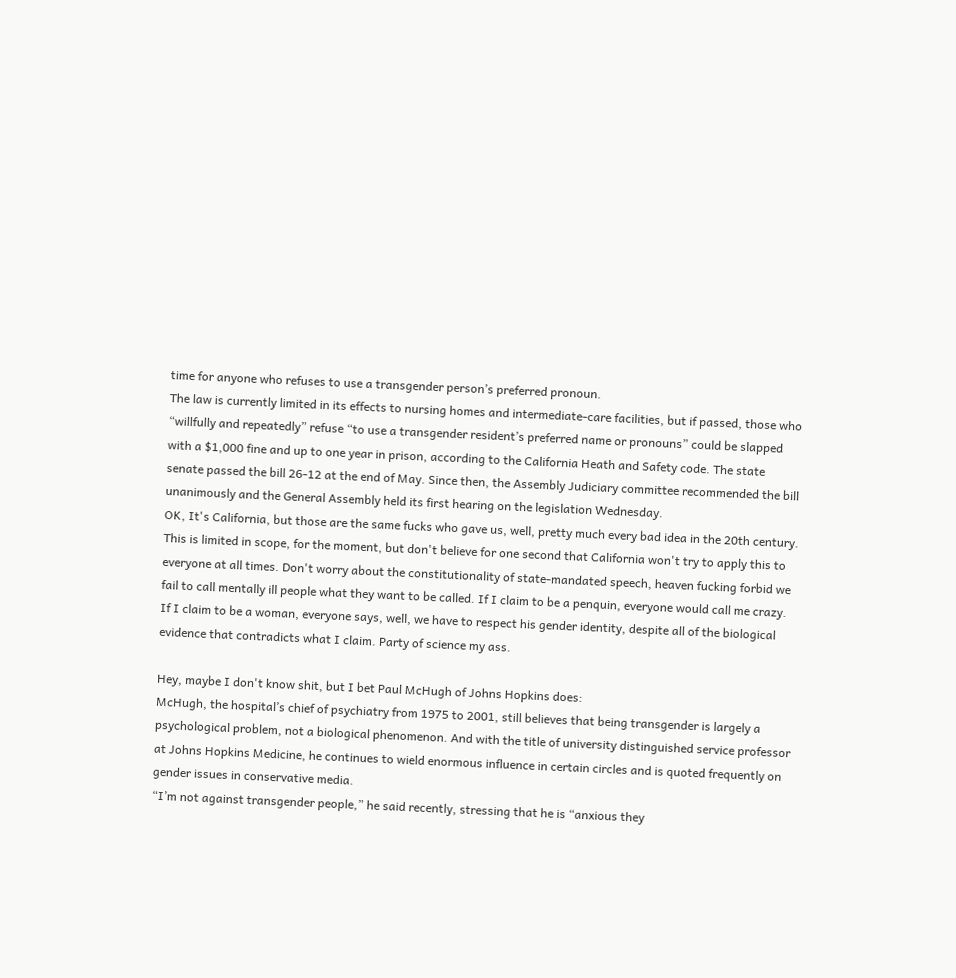time for anyone who refuses to use a transgender person’s preferred pronoun.
The law is currently limited in its effects to nursing homes and intermediate-care facilities, but if passed, those who “willfully and repeatedly” refuse “to use a transgender resident’s preferred name or pronouns” could be slapped with a $1,000 fine and up to one year in prison, according to the California Heath and Safety code. The state senate passed the bill 26-12 at the end of May. Since then, the Assembly Judiciary committee recommended the bill unanimously and the General Assembly held its first hearing on the legislation Wednesday.
OK, It's California, but those are the same fucks who gave us, well, pretty much every bad idea in the 20th century. This is limited in scope, for the moment, but don't believe for one second that California won't try to apply this to everyone at all times. Don't worry about the constitutionality of state-mandated speech, heaven fucking forbid we fail to call mentally ill people what they want to be called. If I claim to be a penquin, everyone would call me crazy. If I claim to be a woman, everyone says, well, we have to respect his gender identity, despite all of the biological evidence that contradicts what I claim. Party of science my ass.

Hey, maybe I don't know shit, but I bet Paul McHugh of Johns Hopkins does:
McHugh, the hospital’s chief of psychiatry from 1975 to 2001, still believes that being transgender is largely a psychological problem, not a biological phenomenon. And with the title of university distinguished service professor at Johns Hopkins Medicine, he continues to wield enormous influence in certain circles and is quoted frequently on gender issues in conservative media.
“I’m not against transgender people,” he said recently, stressing that he is “anxious they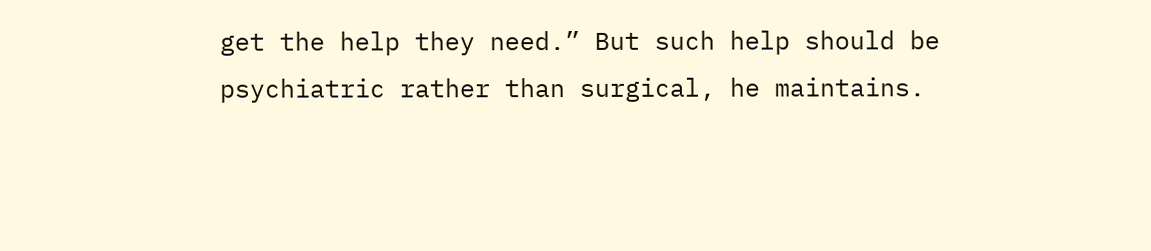get the help they need.” But such help should be psychiatric rather than surgical, he maintains.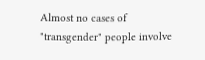Almost no cases of "transgender" people involve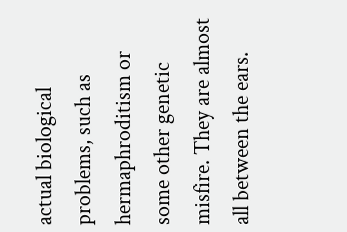actual biological problems, such as hermaphroditism or some other genetic misfire. They are almost all between the ears.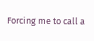Forcing me to call a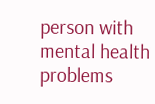person with mental health problems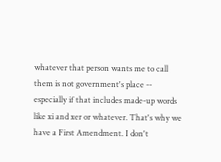whatever that person wants me to call them is not government's place -- especially if that includes made-up words like xi and xer or whatever. That's why we have a First Amendment. I don't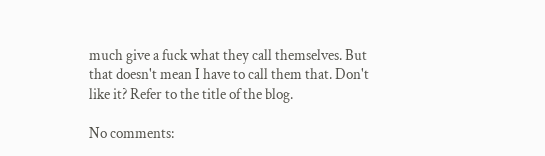much give a fuck what they call themselves. But that doesn't mean I have to call them that. Don't like it? Refer to the title of the blog.

No comments: